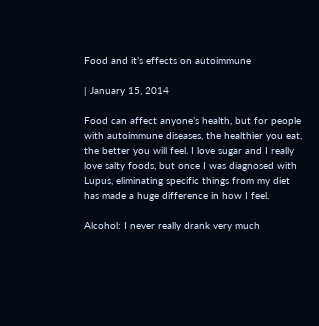Food and it’s effects on autoimmune

| January 15, 2014

Food can affect anyone’s health, but for people with autoimmune diseases, the healthier you eat, the better you will feel. I love sugar and I really love salty foods, but once I was diagnosed with Lupus, eliminating specific things from my diet has made a huge difference in how I feel.

Alcohol: I never really drank very much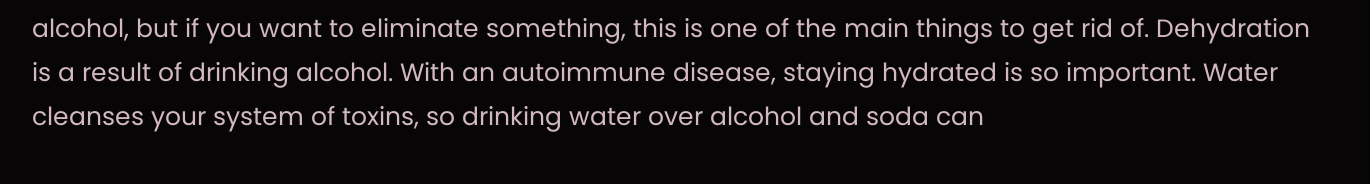alcohol, but if you want to eliminate something, this is one of the main things to get rid of. Dehydration is a result of drinking alcohol. With an autoimmune disease, staying hydrated is so important. Water cleanses your system of toxins, so drinking water over alcohol and soda can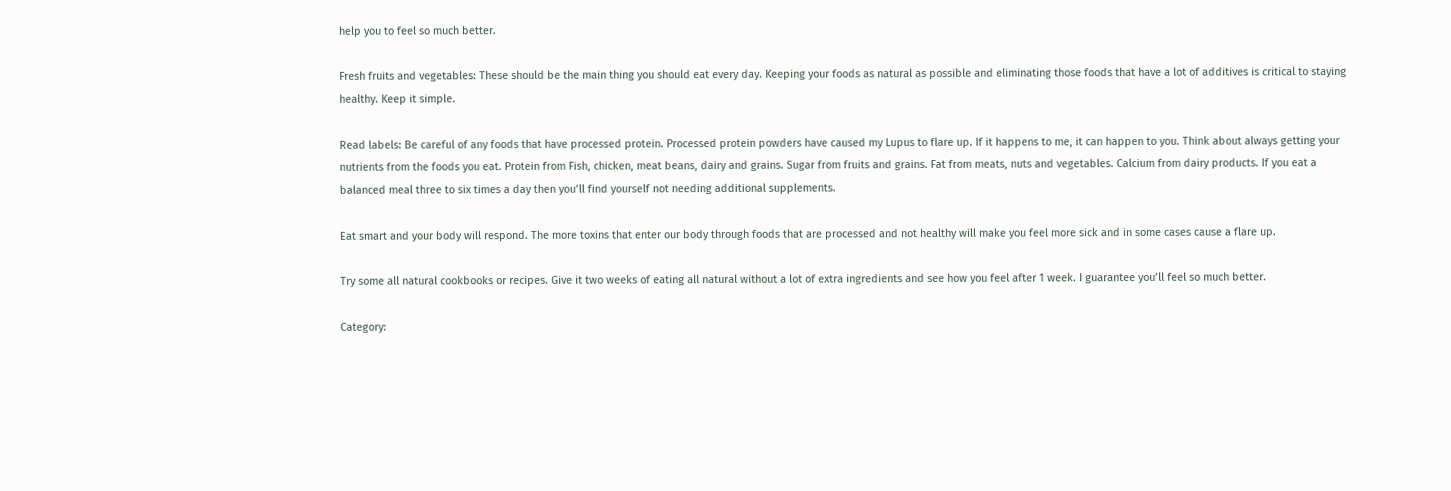help you to feel so much better.

Fresh fruits and vegetables: These should be the main thing you should eat every day. Keeping your foods as natural as possible and eliminating those foods that have a lot of additives is critical to staying healthy. Keep it simple.

Read labels: Be careful of any foods that have processed protein. Processed protein powders have caused my Lupus to flare up. If it happens to me, it can happen to you. Think about always getting your nutrients from the foods you eat. Protein from Fish, chicken, meat beans, dairy and grains. Sugar from fruits and grains. Fat from meats, nuts and vegetables. Calcium from dairy products. If you eat a balanced meal three to six times a day then you’ll find yourself not needing additional supplements.

Eat smart and your body will respond. The more toxins that enter our body through foods that are processed and not healthy will make you feel more sick and in some cases cause a flare up.

Try some all natural cookbooks or recipes. Give it two weeks of eating all natural without a lot of extra ingredients and see how you feel after 1 week. I guarantee you’ll feel so much better.

Category: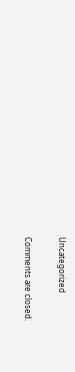Uncategorized

Comments are closed.